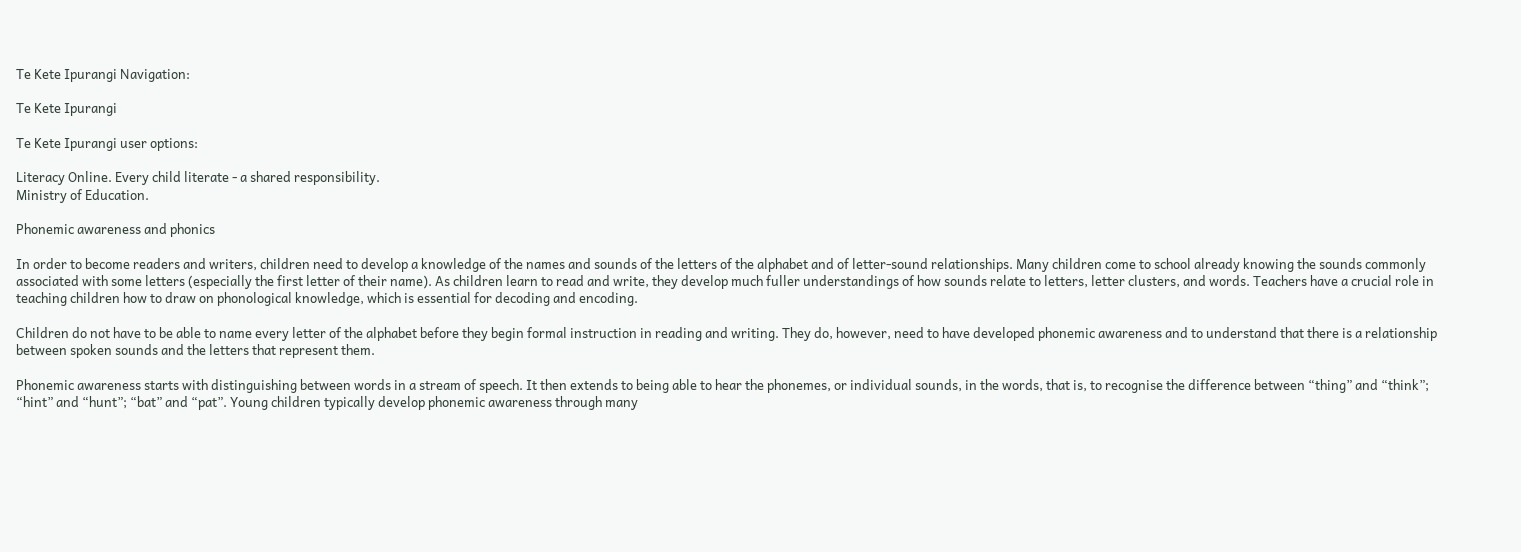Te Kete Ipurangi Navigation:

Te Kete Ipurangi

Te Kete Ipurangi user options:

Literacy Online. Every child literate - a shared responsibility.
Ministry of Education.

Phonemic awareness and phonics

In order to become readers and writers, children need to develop a knowledge of the names and sounds of the letters of the alphabet and of letter-sound relationships. Many children come to school already knowing the sounds commonly associated with some letters (especially the first letter of their name). As children learn to read and write, they develop much fuller understandings of how sounds relate to letters, letter clusters, and words. Teachers have a crucial role in teaching children how to draw on phonological knowledge, which is essential for decoding and encoding.

Children do not have to be able to name every letter of the alphabet before they begin formal instruction in reading and writing. They do, however, need to have developed phonemic awareness and to understand that there is a relationship between spoken sounds and the letters that represent them.

Phonemic awareness starts with distinguishing between words in a stream of speech. It then extends to being able to hear the phonemes, or individual sounds, in the words, that is, to recognise the difference between “thing” and “think”; “hint” and “hunt”; “bat” and “pat”. Young children typically develop phonemic awareness through many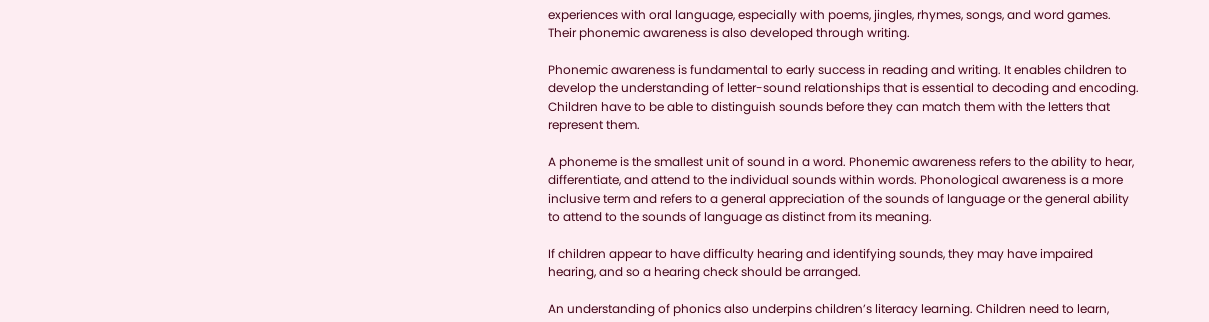experiences with oral language, especially with poems, jingles, rhymes, songs, and word games. Their phonemic awareness is also developed through writing.

Phonemic awareness is fundamental to early success in reading and writing. It enables children to develop the understanding of letter-sound relationships that is essential to decoding and encoding. Children have to be able to distinguish sounds before they can match them with the letters that represent them.

A phoneme is the smallest unit of sound in a word. Phonemic awareness refers to the ability to hear, differentiate, and attend to the individual sounds within words. Phonological awareness is a more inclusive term and refers to a general appreciation of the sounds of language or the general ability to attend to the sounds of language as distinct from its meaning.

If children appear to have difficulty hearing and identifying sounds, they may have impaired hearing, and so a hearing check should be arranged.

An understanding of phonics also underpins children’s literacy learning. Children need to learn,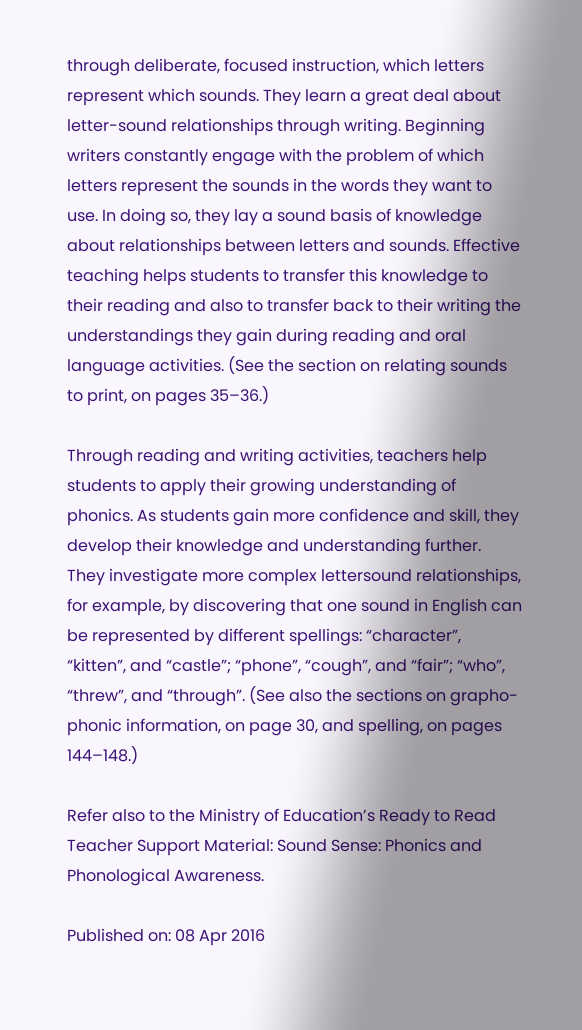through deliberate, focused instruction, which letters represent which sounds. They learn a great deal about letter-sound relationships through writing. Beginning writers constantly engage with the problem of which letters represent the sounds in the words they want to use. In doing so, they lay a sound basis of knowledge about relationships between letters and sounds. Effective teaching helps students to transfer this knowledge to their reading and also to transfer back to their writing the understandings they gain during reading and oral language activities. (See the section on relating sounds to print, on pages 35–36.)

Through reading and writing activities, teachers help students to apply their growing understanding of phonics. As students gain more confidence and skill, they develop their knowledge and understanding further. They investigate more complex lettersound relationships, for example, by discovering that one sound in English can be represented by different spellings: “character”, “kitten”, and “castle”; “phone”, “cough”, and “fair”; “who”, “threw”, and “through”. (See also the sections on grapho-phonic information, on page 30, and spelling, on pages 144–148.)

Refer also to the Ministry of Education’s Ready to Read Teacher Support Material: Sound Sense: Phonics and Phonological Awareness.

Published on: 08 Apr 2016